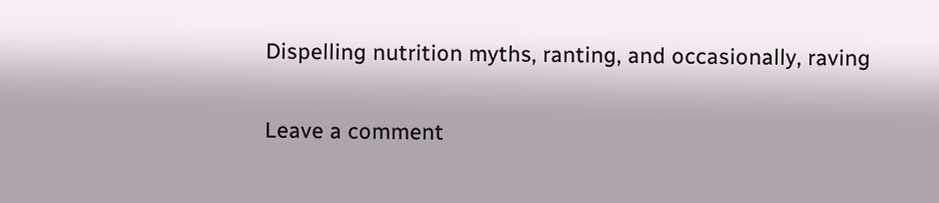Dispelling nutrition myths, ranting, and occasionally, raving

Leave a comment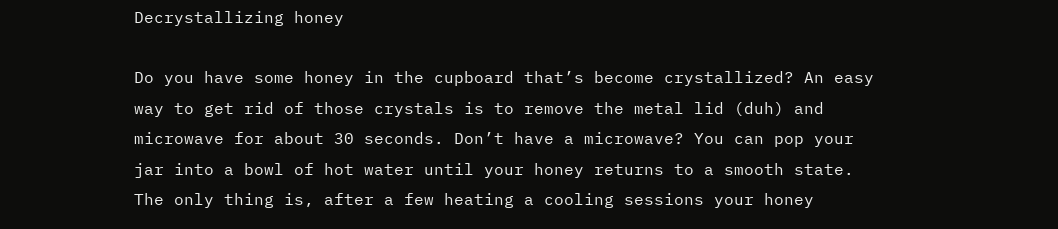Decrystallizing honey

Do you have some honey in the cupboard that’s become crystallized? An easy way to get rid of those crystals is to remove the metal lid (duh) and microwave for about 30 seconds. Don’t have a microwave? You can pop your jar into a bowl of hot water until your honey returns to a smooth state. The only thing is, after a few heating a cooling sessions your honey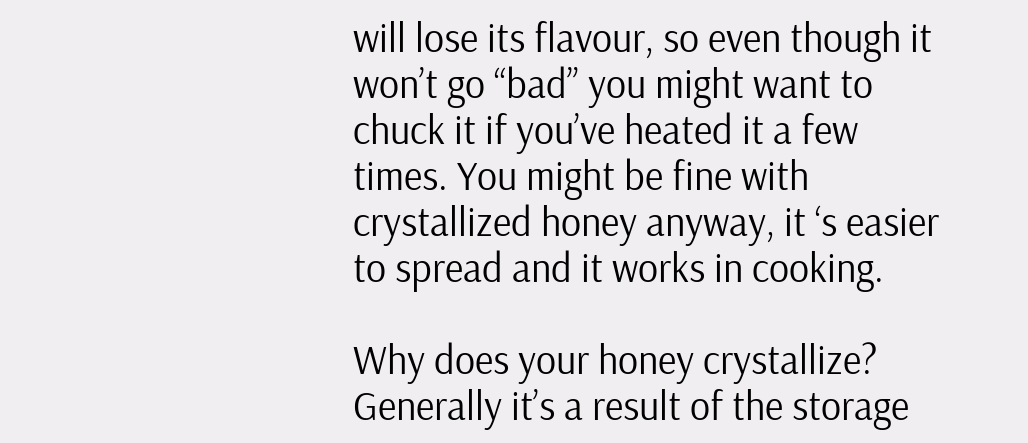will lose its flavour, so even though it won’t go “bad” you might want to chuck it if you’ve heated it a few times. You might be fine with crystallized honey anyway, it ‘s easier to spread and it works in cooking.

Why does your honey crystallize? Generally it’s a result of the storage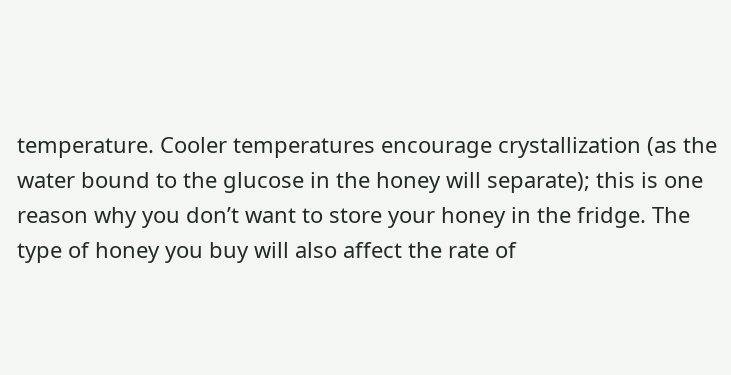temperature. Cooler temperatures encourage crystallization (as the water bound to the glucose in the honey will separate); this is one reason why you don’t want to store your honey in the fridge. The type of honey you buy will also affect the rate of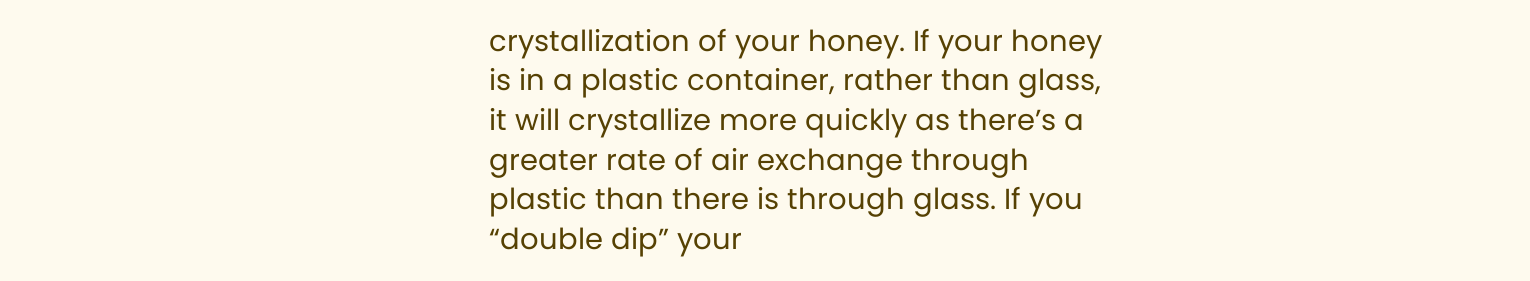crystallization of your honey. If your honey is in a plastic container, rather than glass, it will crystallize more quickly as there’s a greater rate of air exchange through plastic than there is through glass. If you “double dip” your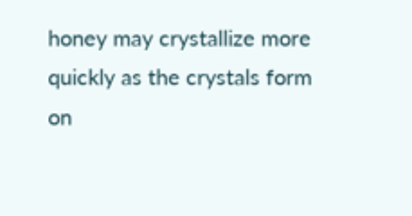honey may crystallize more quickly as the crystals form on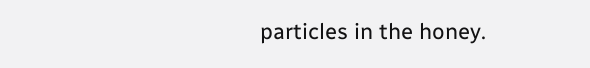particles in the honey.